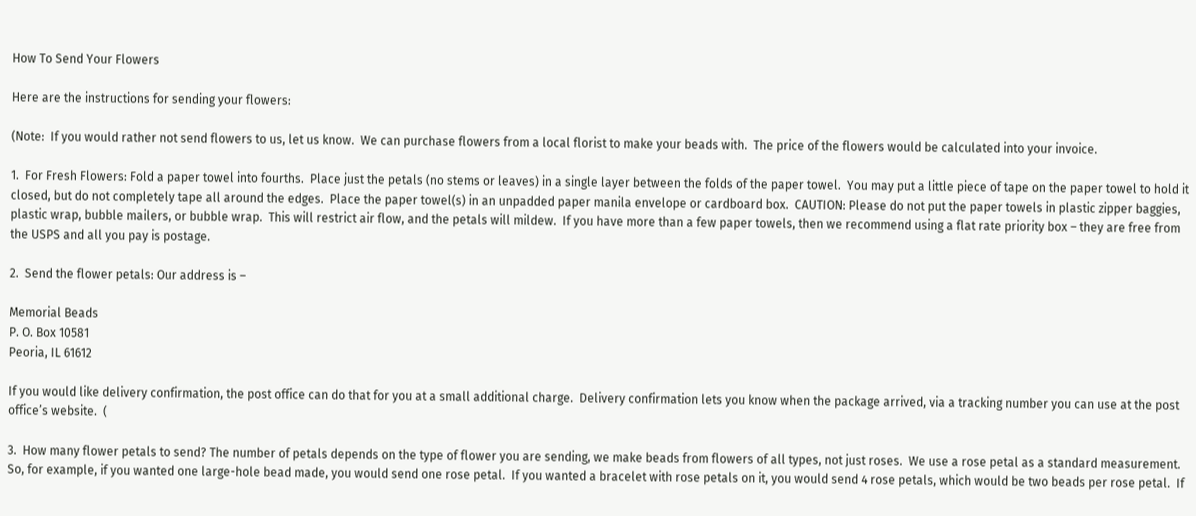How To Send Your Flowers

Here are the instructions for sending your flowers:

(Note:  If you would rather not send flowers to us, let us know.  We can purchase flowers from a local florist to make your beads with.  The price of the flowers would be calculated into your invoice.

1.  For Fresh Flowers: Fold a paper towel into fourths.  Place just the petals (no stems or leaves) in a single layer between the folds of the paper towel.  You may put a little piece of tape on the paper towel to hold it closed, but do not completely tape all around the edges.  Place the paper towel(s) in an unpadded paper manila envelope or cardboard box.  CAUTION: Please do not put the paper towels in plastic zipper baggies, plastic wrap, bubble mailers, or bubble wrap.  This will restrict air flow, and the petals will mildew.  If you have more than a few paper towels, then we recommend using a flat rate priority box – they are free from the USPS and all you pay is postage.

2.  Send the flower petals: Our address is –

Memorial Beads
P. O. Box 10581
Peoria, IL 61612

If you would like delivery confirmation, the post office can do that for you at a small additional charge.  Delivery confirmation lets you know when the package arrived, via a tracking number you can use at the post office’s website.  (

3.  How many flower petals to send? The number of petals depends on the type of flower you are sending, we make beads from flowers of all types, not just roses.  We use a rose petal as a standard measurement.  So, for example, if you wanted one large-hole bead made, you would send one rose petal.  If you wanted a bracelet with rose petals on it, you would send 4 rose petals, which would be two beads per rose petal.  If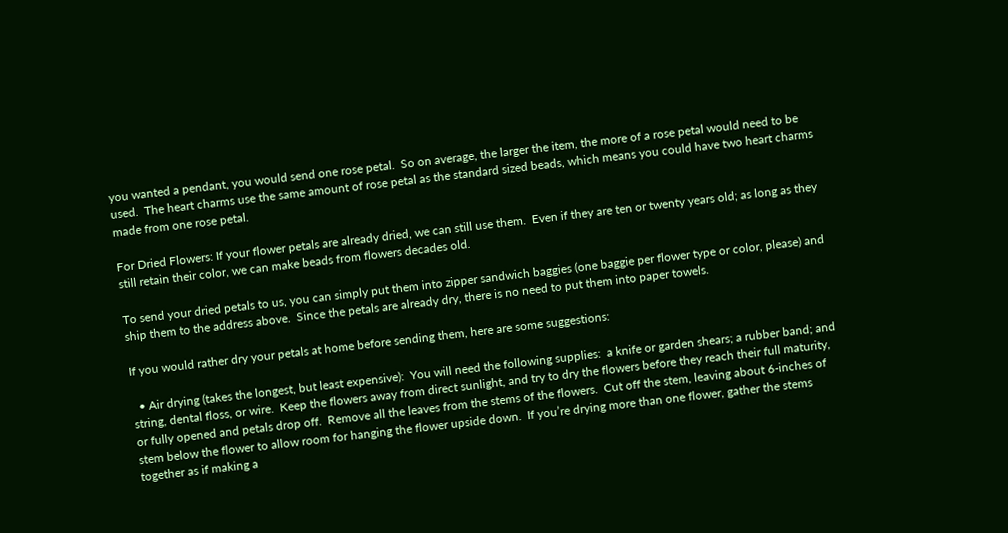you wanted a pendant, you would send one rose petal.  So on average, the larger the item, the more of a rose petal would need to be used.  The heart charms use the same amount of rose petal as the standard sized beads, which means you could have two heart charms made from one rose petal.

For Dried Flowers: If your flower petals are already dried, we can still use them.  Even if they are ten or twenty years old; as long as they still retain their color, we can make beads from flowers decades old.

To send your dried petals to us, you can simply put them into zipper sandwich baggies (one baggie per flower type or color, please) and ship them to the address above.  Since the petals are already dry, there is no need to put them into paper towels.

If you would rather dry your petals at home before sending them, here are some suggestions:

  • Air drying (takes the longest, but least expensive):  You will need the following supplies:  a knife or garden shears; a rubber band; and string, dental floss, or wire.  Keep the flowers away from direct sunlight, and try to dry the flowers before they reach their full maturity, or fully opened and petals drop off.  Remove all the leaves from the stems of the flowers.  Cut off the stem, leaving about 6-inches of stem below the flower to allow room for hanging the flower upside down.  If you’re drying more than one flower, gather the stems together as if making a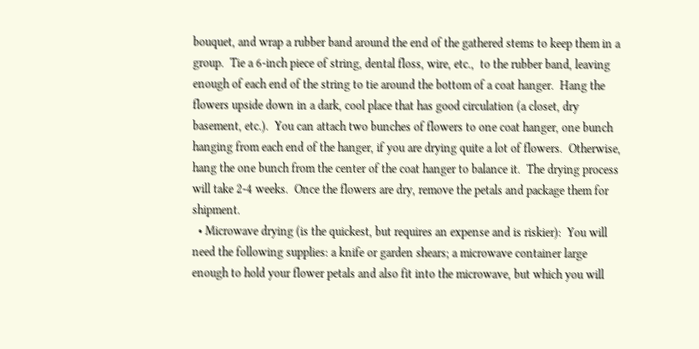bouquet, and wrap a rubber band around the end of the gathered stems to keep them in a group.  Tie a 6-inch piece of string, dental floss, wire, etc.,  to the rubber band, leaving enough of each end of the string to tie around the bottom of a coat hanger.  Hang the flowers upside down in a dark, cool place that has good circulation (a closet, dry basement, etc.).  You can attach two bunches of flowers to one coat hanger, one bunch hanging from each end of the hanger, if you are drying quite a lot of flowers.  Otherwise, hang the one bunch from the center of the coat hanger to balance it.  The drying process will take 2-4 weeks.  Once the flowers are dry, remove the petals and package them for shipment.
  • Microwave drying (is the quickest, but requires an expense and is riskier):  You will need the following supplies: a knife or garden shears; a microwave container large enough to hold your flower petals and also fit into the microwave, but which you will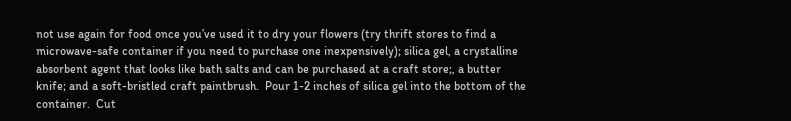not use again for food once you’ve used it to dry your flowers (try thrift stores to find a microwave-safe container if you need to purchase one inexpensively); silica gel, a crystalline absorbent agent that looks like bath salts and can be purchased at a craft store;, a butter knife; and a soft-bristled craft paintbrush.  Pour 1-2 inches of silica gel into the bottom of the container.  Cut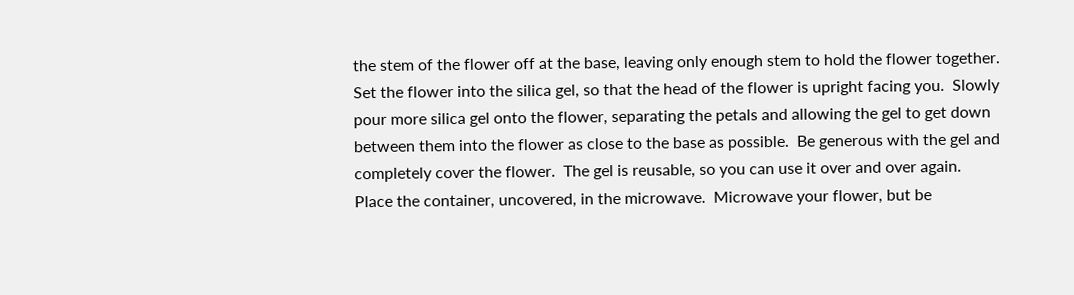the stem of the flower off at the base, leaving only enough stem to hold the flower together.  Set the flower into the silica gel, so that the head of the flower is upright facing you.  Slowly pour more silica gel onto the flower, separating the petals and allowing the gel to get down between them into the flower as close to the base as possible.  Be generous with the gel and completely cover the flower.  The gel is reusable, so you can use it over and over again.  Place the container, uncovered, in the microwave.  Microwave your flower, but be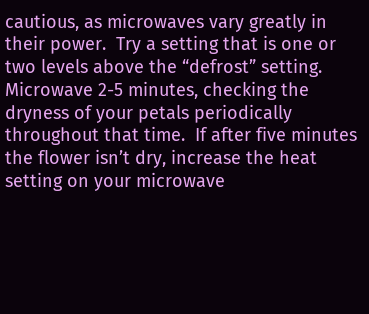cautious, as microwaves vary greatly in their power.  Try a setting that is one or two levels above the “defrost” setting.  Microwave 2-5 minutes, checking the dryness of your petals periodically throughout that time.  If after five minutes the flower isn’t dry, increase the heat setting on your microwave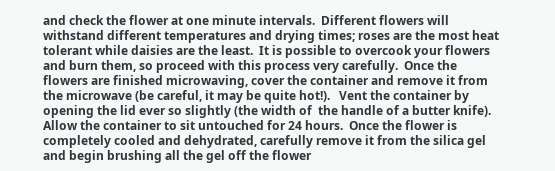and check the flower at one minute intervals.  Different flowers will withstand different temperatures and drying times; roses are the most heat tolerant while daisies are the least.  It is possible to overcook your flowers and burn them, so proceed with this process very carefully.  Once the flowers are finished microwaving, cover the container and remove it from the microwave (be careful, it may be quite hot!).   Vent the container by opening the lid ever so slightly (the width of  the handle of a butter knife).  Allow the container to sit untouched for 24 hours.  Once the flower is completely cooled and dehydrated, carefully remove it from the silica gel and begin brushing all the gel off the flower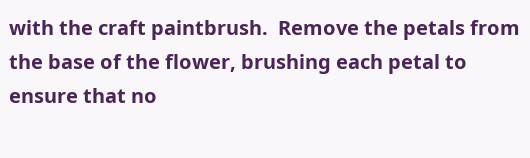with the craft paintbrush.  Remove the petals from the base of the flower, brushing each petal to ensure that no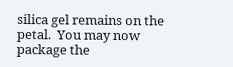silica gel remains on the petal.  You may now package the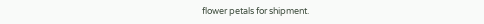flower petals for shipment.